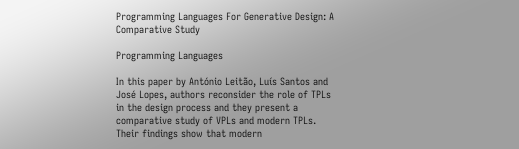Programming Languages For Generative Design: A Comparative Study

Programming Languages

In this paper by António Leitão, Luís Santos and José Lopes, authors reconsider the role of TPLs in the design process and they present a comparative study of VPLs and modern TPLs. Their findings show that modern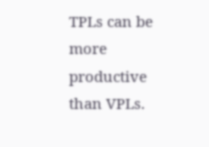TPLs can be more productive than VPLs.